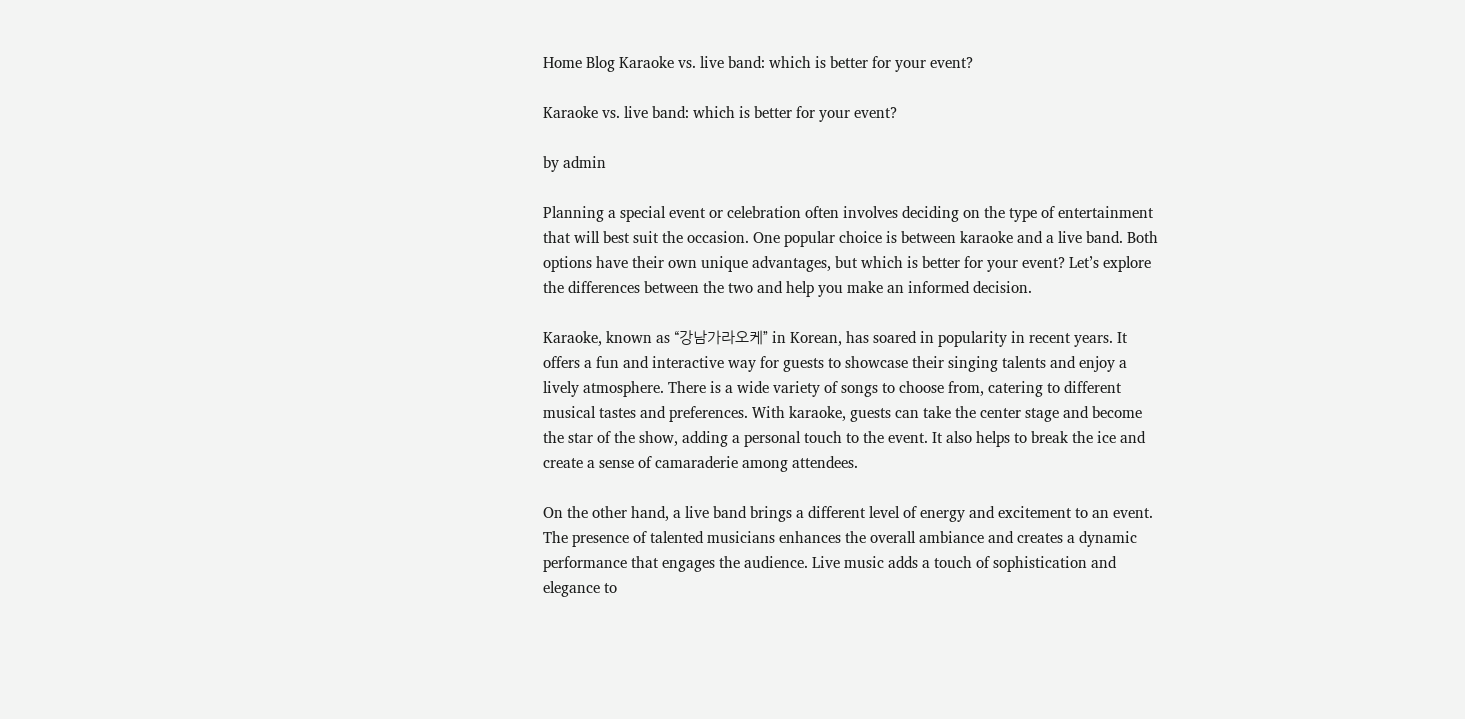Home Blog Karaoke vs. live band: which is better for your event?

Karaoke vs. live band: which is better for your event?

by admin

Planning a special event or celebration often involves deciding on the type of entertainment that will best suit the occasion. One popular choice is between karaoke and a live band. Both options have their own unique advantages, but which is better for your event? Let’s explore the differences between the two and help you make an informed decision.

Karaoke, known as “강남가라오케” in Korean, has soared in popularity in recent years. It offers a fun and interactive way for guests to showcase their singing talents and enjoy a lively atmosphere. There is a wide variety of songs to choose from, catering to different musical tastes and preferences. With karaoke, guests can take the center stage and become the star of the show, adding a personal touch to the event. It also helps to break the ice and create a sense of camaraderie among attendees.

On the other hand, a live band brings a different level of energy and excitement to an event. The presence of talented musicians enhances the overall ambiance and creates a dynamic performance that engages the audience. Live music adds a touch of sophistication and elegance to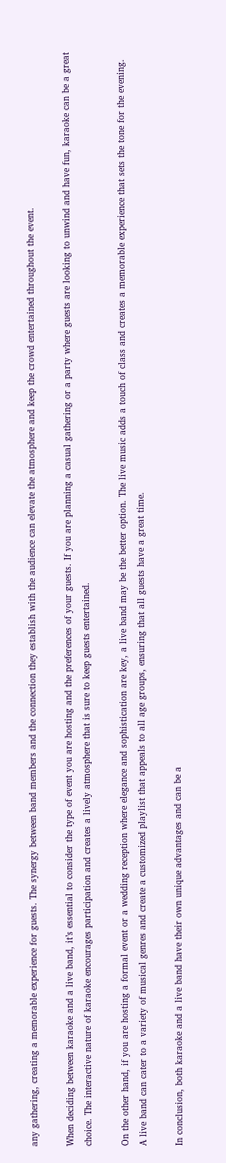any gathering, creating a memorable experience for guests. The synergy between band members and the connection they establish with the audience can elevate the atmosphere and keep the crowd entertained throughout the event.

When deciding between karaoke and a live band, it’s essential to consider the type of event you are hosting and the preferences of your guests. If you are planning a casual gathering or a party where guests are looking to unwind and have fun, karaoke can be a great choice. The interactive nature of karaoke encourages participation and creates a lively atmosphere that is sure to keep guests entertained.

On the other hand, if you are hosting a formal event or a wedding reception where elegance and sophistication are key, a live band may be the better option. The live music adds a touch of class and creates a memorable experience that sets the tone for the evening. A live band can cater to a variety of musical genres and create a customized playlist that appeals to all age groups, ensuring that all guests have a great time.

In conclusion, both karaoke and a live band have their own unique advantages and can be a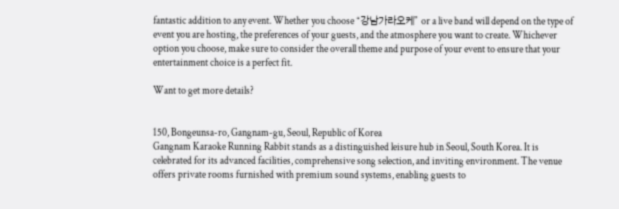fantastic addition to any event. Whether you choose “강남가라오케” or a live band will depend on the type of event you are hosting, the preferences of your guests, and the atmosphere you want to create. Whichever option you choose, make sure to consider the overall theme and purpose of your event to ensure that your entertainment choice is a perfect fit.

Want to get more details?


150, Bongeunsa-ro, Gangnam-gu, Seoul, Republic of Korea
Gangnam Karaoke Running Rabbit stands as a distinguished leisure hub in Seoul, South Korea. It is celebrated for its advanced facilities, comprehensive song selection, and inviting environment. The venue offers private rooms furnished with premium sound systems, enabling guests to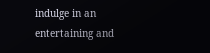indulge in an entertaining and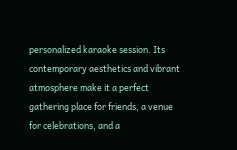personalized karaoke session. Its contemporary aesthetics and vibrant atmosphere make it a perfect gathering place for friends, a venue for celebrations, and a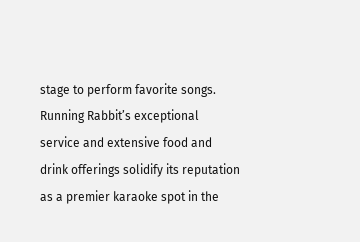stage to perform favorite songs. Running Rabbit’s exceptional service and extensive food and drink offerings solidify its reputation as a premier karaoke spot in the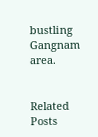bustling Gangnam area.


Related Posts